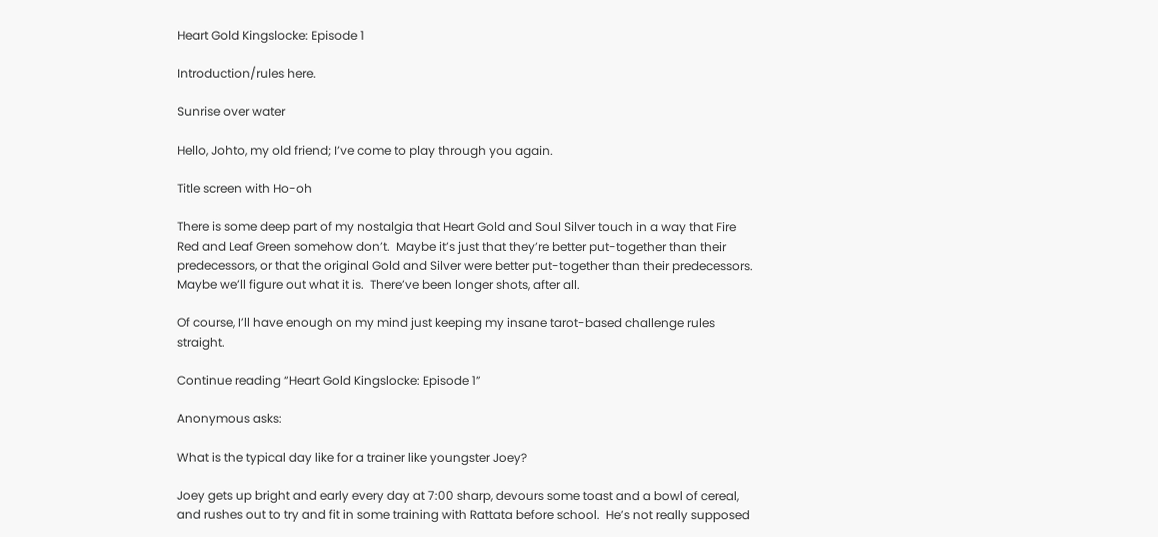Heart Gold Kingslocke: Episode 1

Introduction/rules here.

Sunrise over water

Hello, Johto, my old friend; I’ve come to play through you again.

Title screen with Ho-oh

There is some deep part of my nostalgia that Heart Gold and Soul Silver touch in a way that Fire Red and Leaf Green somehow don’t.  Maybe it’s just that they’re better put-together than their predecessors, or that the original Gold and Silver were better put-together than their predecessors.  Maybe we’ll figure out what it is.  There’ve been longer shots, after all.

Of course, I’ll have enough on my mind just keeping my insane tarot-based challenge rules straight.

Continue reading “Heart Gold Kingslocke: Episode 1”

Anonymous asks:

What is the typical day like for a trainer like youngster Joey?

Joey gets up bright and early every day at 7:00 sharp, devours some toast and a bowl of cereal, and rushes out to try and fit in some training with Rattata before school.  He’s not really supposed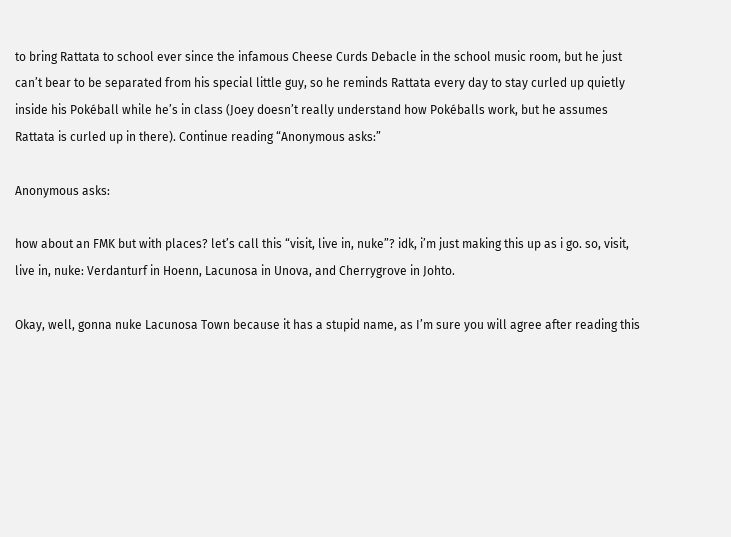to bring Rattata to school ever since the infamous Cheese Curds Debacle in the school music room, but he just can’t bear to be separated from his special little guy, so he reminds Rattata every day to stay curled up quietly inside his Pokéball while he’s in class (Joey doesn’t really understand how Pokéballs work, but he assumes Rattata is curled up in there). Continue reading “Anonymous asks:”

Anonymous asks:

how about an FMK but with places? let’s call this “visit, live in, nuke”? idk, i’m just making this up as i go. so, visit, live in, nuke: Verdanturf in Hoenn, Lacunosa in Unova, and Cherrygrove in Johto.

Okay, well, gonna nuke Lacunosa Town because it has a stupid name, as I’m sure you will agree after reading this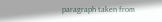paragraph taken from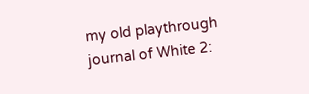my old playthrough journal of White 2: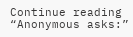Continue reading “Anonymous asks:”